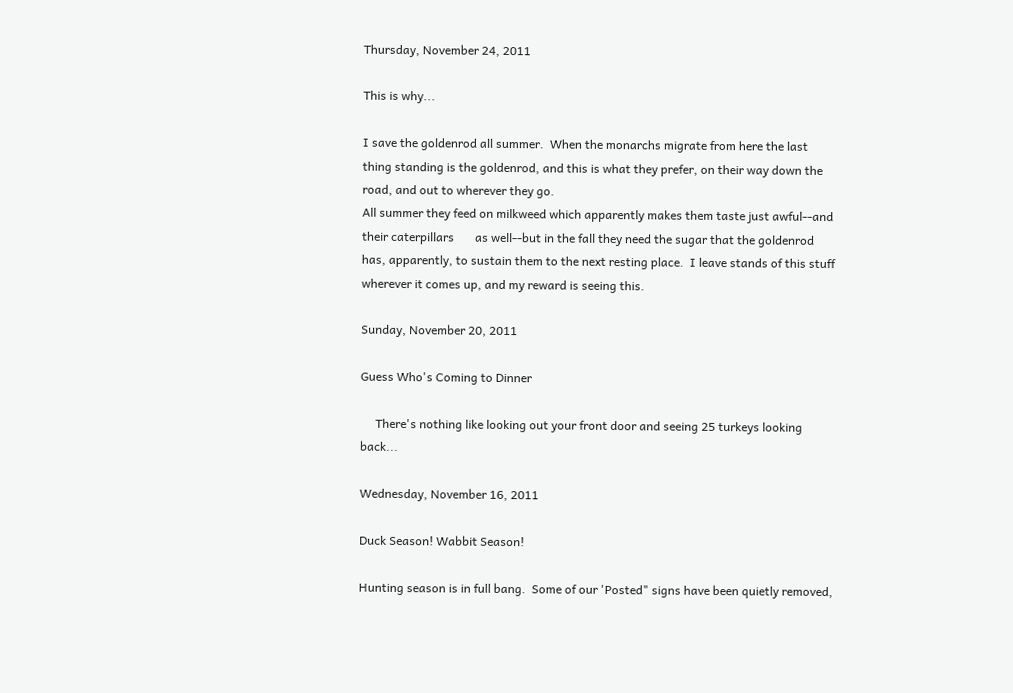Thursday, November 24, 2011

This is why...

I save the goldenrod all summer.  When the monarchs migrate from here the last thing standing is the goldenrod, and this is what they prefer, on their way down the road, and out to wherever they go.
All summer they feed on milkweed which apparently makes them taste just awful--and their caterpillars       as well--but in the fall they need the sugar that the goldenrod  has, apparently, to sustain them to the next resting place.  I leave stands of this stuff wherever it comes up, and my reward is seeing this.

Sunday, November 20, 2011

Guess Who's Coming to Dinner

     There's nothing like looking out your front door and seeing 25 turkeys looking back...

Wednesday, November 16, 2011

Duck Season! Wabbit Season!

Hunting season is in full bang.  Some of our 'Posted" signs have been quietly removed,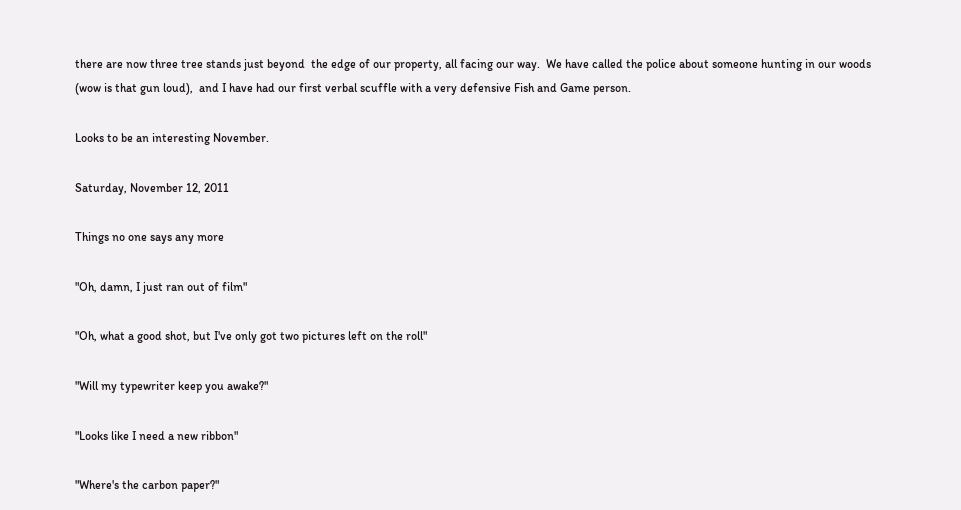there are now three tree stands just beyond  the edge of our property, all facing our way.  We have called the police about someone hunting in our woods (wow is that gun loud),  and I have had our first verbal scuffle with a very defensive Fish and Game person.

Looks to be an interesting November.

Saturday, November 12, 2011

Things no one says any more

"Oh, damn, I just ran out of film"

"Oh, what a good shot, but I've only got two pictures left on the roll"

"Will my typewriter keep you awake?"

"Looks like I need a new ribbon"

"Where's the carbon paper?"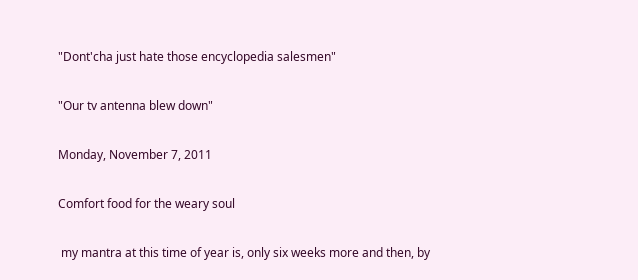"Dont'cha just hate those encyclopedia salesmen"

"Our tv antenna blew down"

Monday, November 7, 2011

Comfort food for the weary soul

 my mantra at this time of year is, only six weeks more and then, by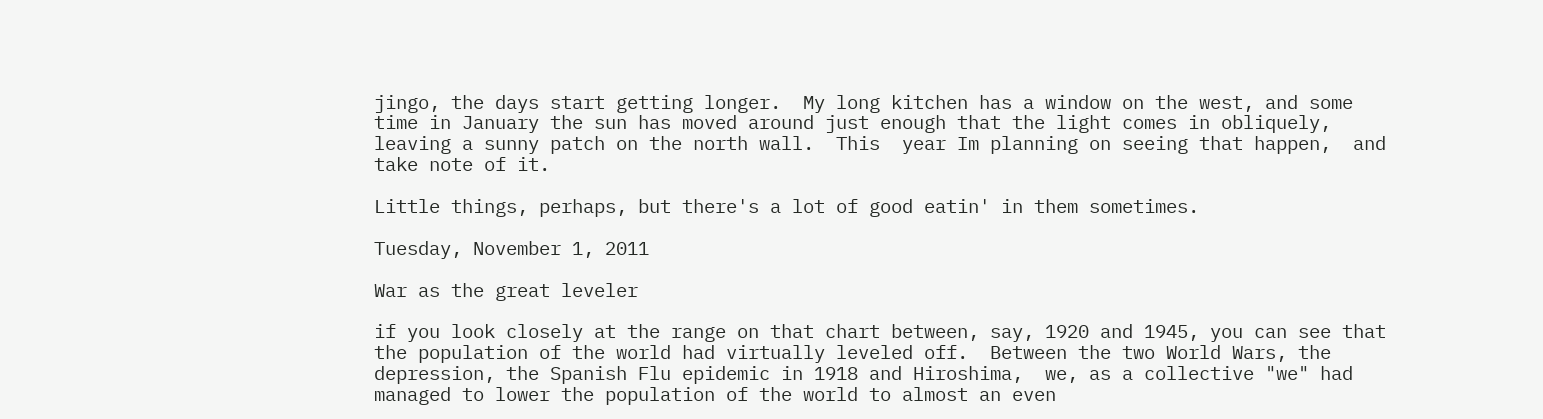jingo, the days start getting longer.  My long kitchen has a window on the west, and some time in January the sun has moved around just enough that the light comes in obliquely, leaving a sunny patch on the north wall.  This  year Im planning on seeing that happen,  and take note of it.

Little things, perhaps, but there's a lot of good eatin' in them sometimes.

Tuesday, November 1, 2011

War as the great leveler

if you look closely at the range on that chart between, say, 1920 and 1945, you can see that the population of the world had virtually leveled off.  Between the two World Wars, the depression, the Spanish Flu epidemic in 1918 and Hiroshima,  we, as a collective "we" had managed to lower the population of the world to almost an even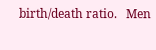birth/death ratio.   Men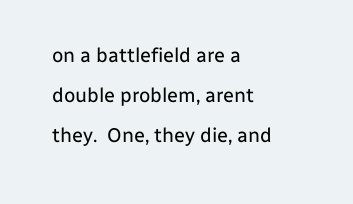on a battlefield are a double problem, arent they.  One, they die, and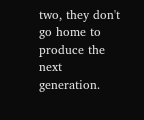two, they don't go home to produce the next generation.